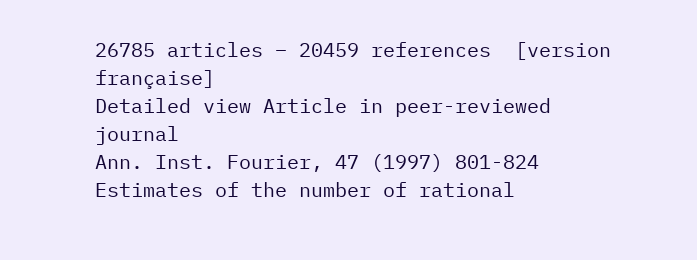26785 articles – 20459 references  [version française]
Detailed view Article in peer-reviewed journal
Ann. Inst. Fourier, 47 (1997) 801-824
Estimates of the number of rational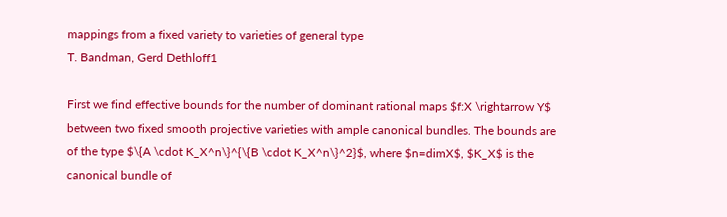mappings from a fixed variety to varieties of general type
T. Bandman, Gerd Dethloff1

First we find effective bounds for the number of dominant rational maps $f:X \rightarrow Y$ between two fixed smooth projective varieties with ample canonical bundles. The bounds are of the type $\{A \cdot K_X^n\}^{\{B \cdot K_X^n\}^2}$, where $n=dimX$, $K_X$ is the canonical bundle of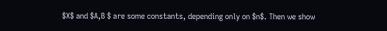$X$ and $A,B $ are some constants, depending only on $n$. Then we show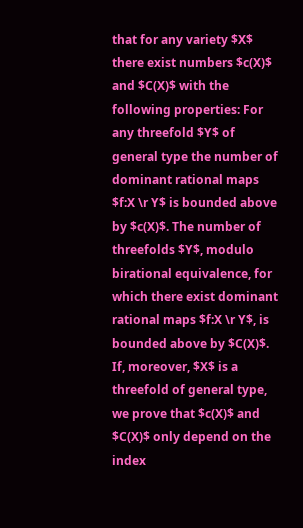that for any variety $X$ there exist numbers $c(X)$ and $C(X)$ with the following properties: For any threefold $Y$ of general type the number of dominant rational maps $f:X \r Y$ is bounded above by $c(X)$. The number of threefolds $Y$, modulo birational equivalence, for which there exist dominant rational maps $f:X \r Y$, is bounded above by $C(X)$. If, moreover, $X$ is a threefold of general type, we prove that $c(X)$ and $C(X)$ only depend on the index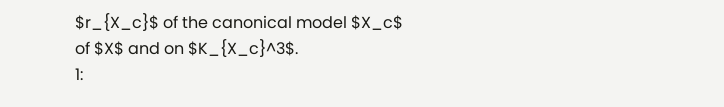$r_{X_c}$ of the canonical model $X_c$ of $X$ and on $K_{X_c}^3$.
1: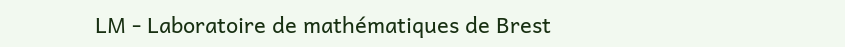LM - Laboratoire de mathématiques de Brest